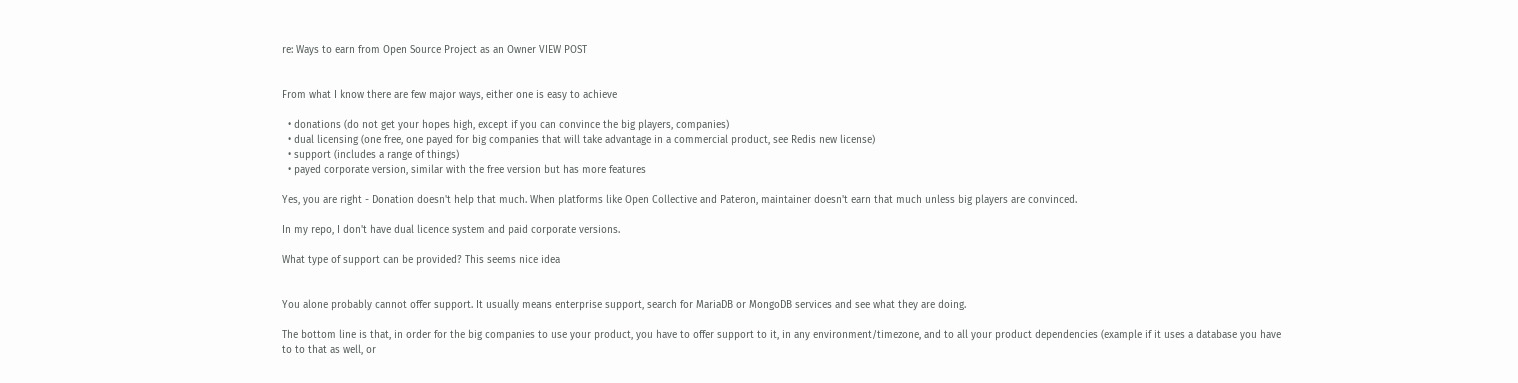re: Ways to earn from Open Source Project as an Owner VIEW POST


From what I know there are few major ways, either one is easy to achieve

  • donations (do not get your hopes high, except if you can convince the big players, companies)
  • dual licensing (one free, one payed for big companies that will take advantage in a commercial product, see Redis new license)
  • support (includes a range of things)
  • payed corporate version, similar with the free version but has more features

Yes, you are right - Donation doesn't help that much. When platforms like Open Collective and Pateron, maintainer doesn't earn that much unless big players are convinced.

In my repo, I don't have dual licence system and paid corporate versions.

What type of support can be provided? This seems nice idea


You alone probably cannot offer support. It usually means enterprise support, search for MariaDB or MongoDB services and see what they are doing.

The bottom line is that, in order for the big companies to use your product, you have to offer support to it, in any environment/timezone, and to all your product dependencies (example if it uses a database you have to to that as well, or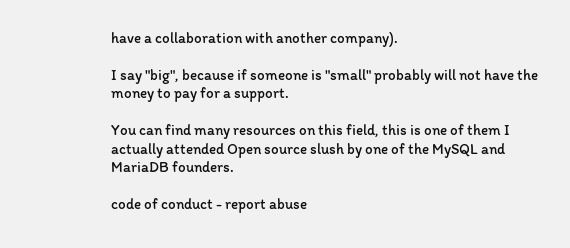have a collaboration with another company).

I say "big", because if someone is "small" probably will not have the money to pay for a support.

You can find many resources on this field, this is one of them I actually attended Open source slush by one of the MySQL and MariaDB founders.

code of conduct - report abuse